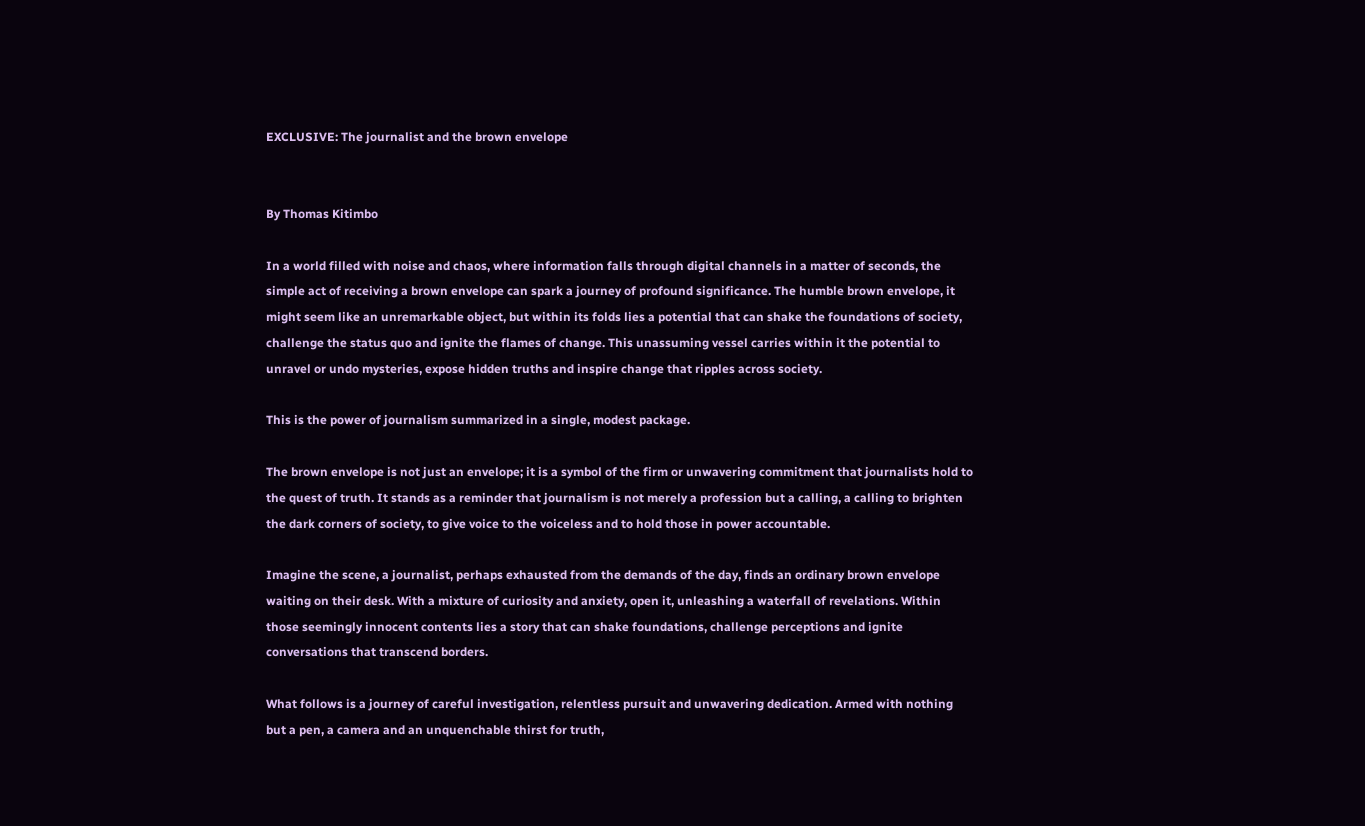EXCLUSIVE: The journalist and the brown envelope


By Thomas Kitimbo

In a world filled with noise and chaos, where information falls through digital channels in a matter of seconds, the simple act of receiving a brown envelope can spark a journey of profound significance. The humble brown envelope, it might seem like an unremarkable object, but within its folds lies a potential that can shake the foundations of society, challenge the status quo and ignite the flames of change. This unassuming vessel carries within it the potential to unravel or undo mysteries, expose hidden truths and inspire change that ripples across society.

This is the power of journalism summarized in a single, modest package.

The brown envelope is not just an envelope; it is a symbol of the firm or unwavering commitment that journalists hold to the quest of truth. It stands as a reminder that journalism is not merely a profession but a calling, a calling to brighten the dark corners of society, to give voice to the voiceless and to hold those in power accountable.

Imagine the scene, a journalist, perhaps exhausted from the demands of the day, finds an ordinary brown envelope waiting on their desk. With a mixture of curiosity and anxiety, open it, unleashing a waterfall of revelations. Within those seemingly innocent contents lies a story that can shake foundations, challenge perceptions and ignite conversations that transcend borders.

What follows is a journey of careful investigation, relentless pursuit and unwavering dedication. Armed with nothing but a pen, a camera and an unquenchable thirst for truth,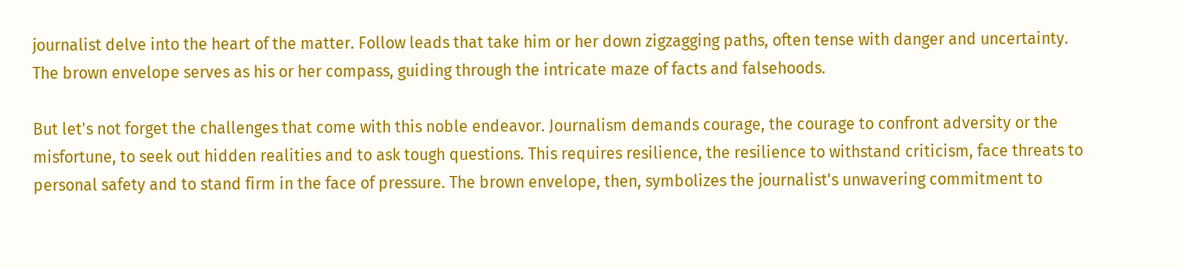journalist delve into the heart of the matter. Follow leads that take him or her down zigzagging paths, often tense with danger and uncertainty. The brown envelope serves as his or her compass, guiding through the intricate maze of facts and falsehoods.

But let's not forget the challenges that come with this noble endeavor. Journalism demands courage, the courage to confront adversity or the misfortune, to seek out hidden realities and to ask tough questions. This requires resilience, the resilience to withstand criticism, face threats to personal safety and to stand firm in the face of pressure. The brown envelope, then, symbolizes the journalist's unwavering commitment to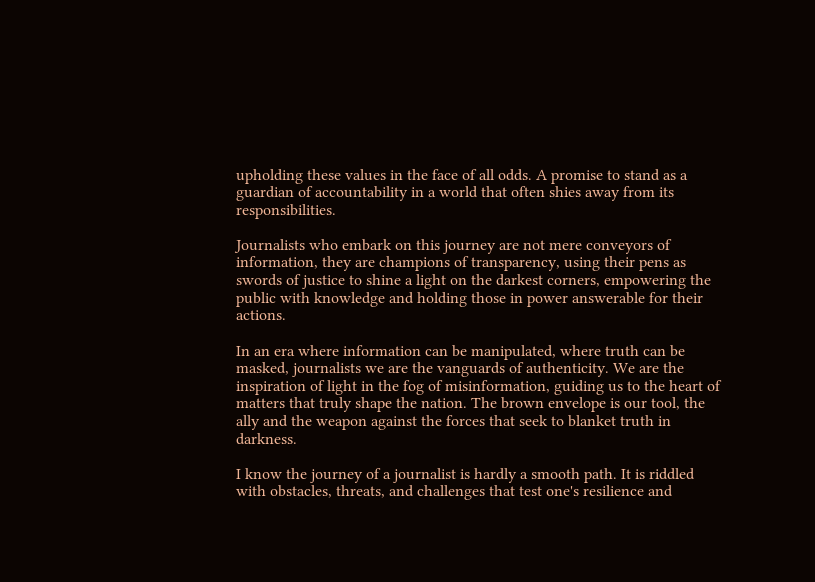upholding these values in the face of all odds. A promise to stand as a guardian of accountability in a world that often shies away from its responsibilities.

Journalists who embark on this journey are not mere conveyors of information, they are champions of transparency, using their pens as swords of justice to shine a light on the darkest corners, empowering the public with knowledge and holding those in power answerable for their actions.

In an era where information can be manipulated, where truth can be masked, journalists we are the vanguards of authenticity. We are the inspiration of light in the fog of misinformation, guiding us to the heart of matters that truly shape the nation. The brown envelope is our tool, the ally and the weapon against the forces that seek to blanket truth in darkness.

I know the journey of a journalist is hardly a smooth path. It is riddled with obstacles, threats, and challenges that test one's resilience and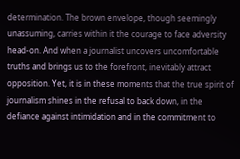determination. The brown envelope, though seemingly unassuming, carries within it the courage to face adversity head-on. And when a journalist uncovers uncomfortable truths and brings us to the forefront, inevitably attract opposition. Yet, it is in these moments that the true spirit of journalism shines in the refusal to back down, in the defiance against intimidation and in the commitment to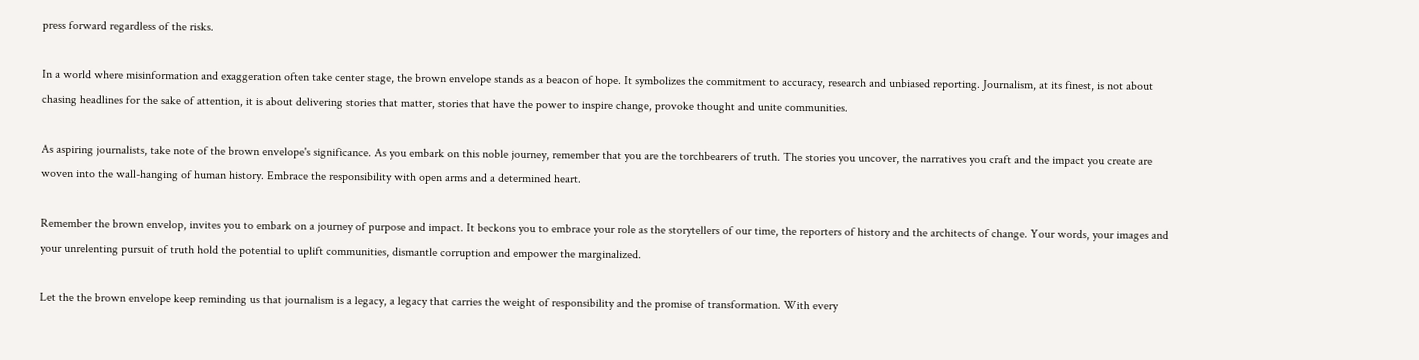press forward regardless of the risks.

In a world where misinformation and exaggeration often take center stage, the brown envelope stands as a beacon of hope. It symbolizes the commitment to accuracy, research and unbiased reporting. Journalism, at its finest, is not about chasing headlines for the sake of attention, it is about delivering stories that matter, stories that have the power to inspire change, provoke thought and unite communities.

As aspiring journalists, take note of the brown envelope's significance. As you embark on this noble journey, remember that you are the torchbearers of truth. The stories you uncover, the narratives you craft and the impact you create are woven into the wall-hanging of human history. Embrace the responsibility with open arms and a determined heart.

Remember the brown envelop, invites you to embark on a journey of purpose and impact. It beckons you to embrace your role as the storytellers of our time, the reporters of history and the architects of change. Your words, your images and your unrelenting pursuit of truth hold the potential to uplift communities, dismantle corruption and empower the marginalized.

Let the the brown envelope keep reminding us that journalism is a legacy, a legacy that carries the weight of responsibility and the promise of transformation. With every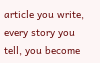article you write, every story you tell, you become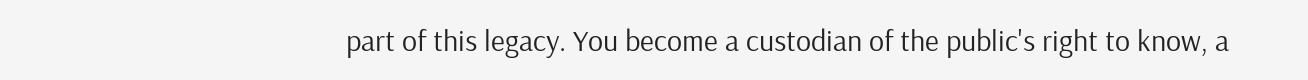part of this legacy. You become a custodian of the public's right to know, a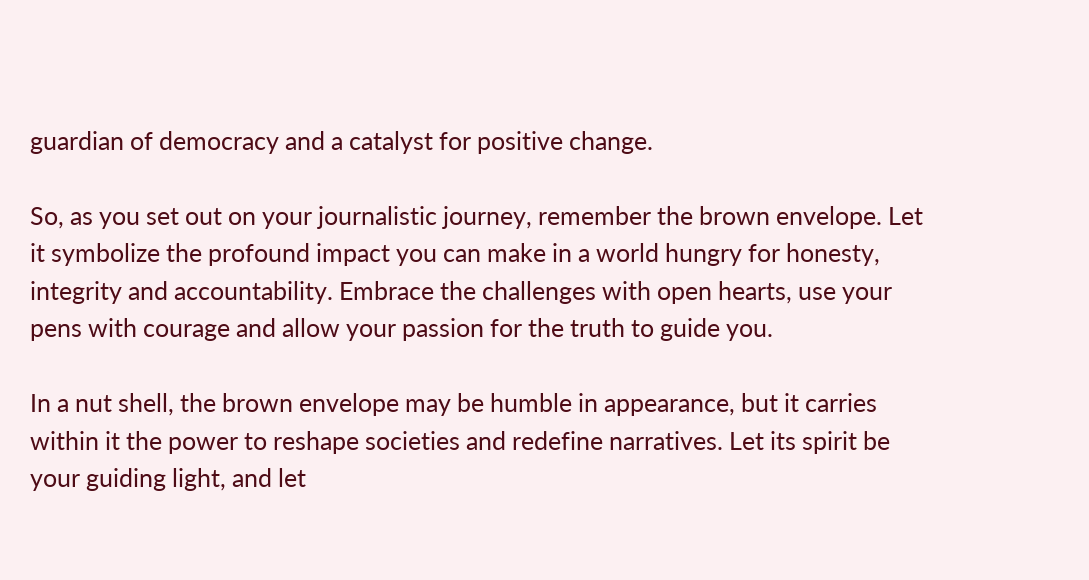guardian of democracy and a catalyst for positive change.

So, as you set out on your journalistic journey, remember the brown envelope. Let it symbolize the profound impact you can make in a world hungry for honesty, integrity and accountability. Embrace the challenges with open hearts, use your pens with courage and allow your passion for the truth to guide you.

In a nut shell, the brown envelope may be humble in appearance, but it carries within it the power to reshape societies and redefine narratives. Let its spirit be your guiding light, and let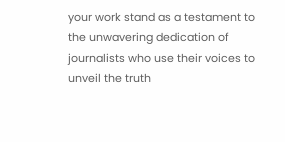your work stand as a testament to the unwavering dedication of journalists who use their voices to unveil the truth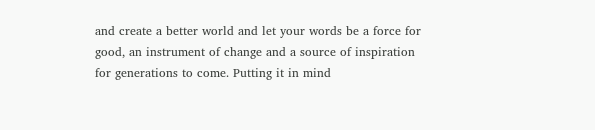and create a better world and let your words be a force for good, an instrument of change and a source of inspiration for generations to come. Putting it in mind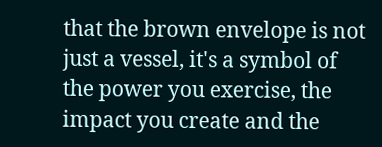that the brown envelope is not just a vessel, it's a symbol of the power you exercise, the impact you create and the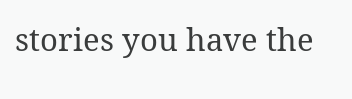stories you have the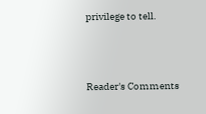privilege to tell.




Reader's Comments